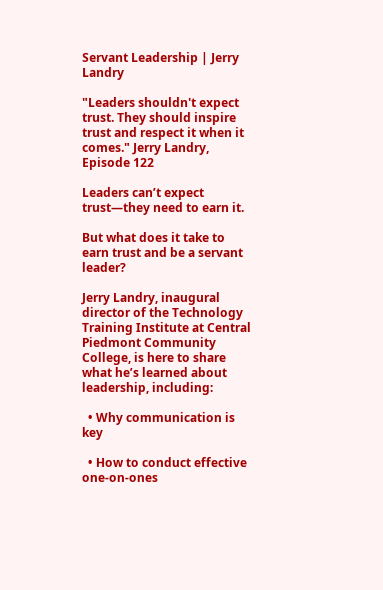Servant Leadership | Jerry Landry

"Leaders shouldn't expect trust. They should inspire trust and respect it when it comes." Jerry Landry, Episode 122

Leaders can’t expect trust—they need to earn it.

But what does it take to earn trust and be a servant leader?

Jerry Landry, inaugural director of the Technology Training Institute at Central Piedmont Community College, is here to share what he’s learned about leadership, including:

  • Why communication is key

  • How to conduct effective one-on-ones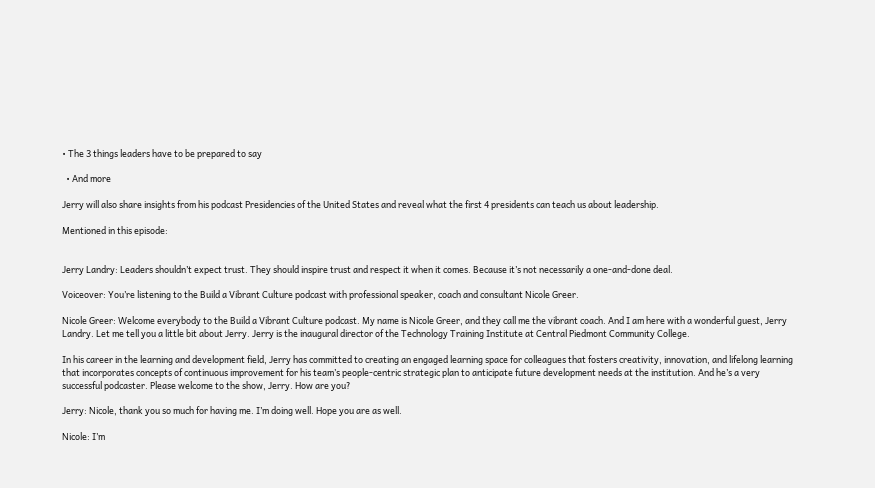• The 3 things leaders have to be prepared to say

  • And more

Jerry will also share insights from his podcast Presidencies of the United States and reveal what the first 4 presidents can teach us about leadership.

Mentioned in this episode:


Jerry Landry: Leaders shouldn’t expect trust. They should inspire trust and respect it when it comes. Because it’s not necessarily a one-and-done deal.

Voiceover: You’re listening to the Build a Vibrant Culture podcast with professional speaker, coach and consultant Nicole Greer.

Nicole Greer: Welcome everybody to the Build a Vibrant Culture podcast. My name is Nicole Greer, and they call me the vibrant coach. And I am here with a wonderful guest, Jerry Landry. Let me tell you a little bit about Jerry. Jerry is the inaugural director of the Technology Training Institute at Central Piedmont Community College.

In his career in the learning and development field, Jerry has committed to creating an engaged learning space for colleagues that fosters creativity, innovation, and lifelong learning that incorporates concepts of continuous improvement for his team’s people-centric strategic plan to anticipate future development needs at the institution. And he’s a very successful podcaster. Please welcome to the show, Jerry. How are you?

Jerry: Nicole, thank you so much for having me. I’m doing well. Hope you are as well.

Nicole: I’m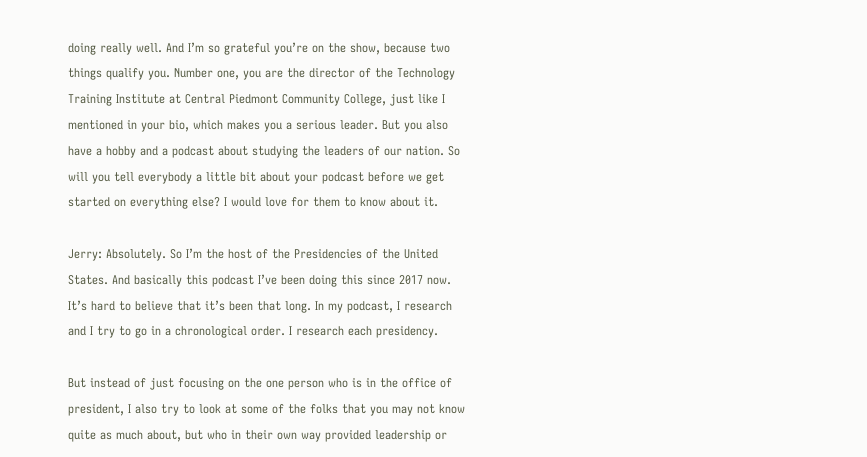doing really well. And I’m so grateful you’re on the show, because two things qualify you. Number one, you are the director of the Technology Training Institute at Central Piedmont Community College, just like I mentioned in your bio, which makes you a serious leader. But you also have a hobby and a podcast about studying the leaders of our nation. So will you tell everybody a little bit about your podcast before we get started on everything else? I would love for them to know about it.

Jerry: Absolutely. So I’m the host of the Presidencies of the United States. And basically this podcast I’ve been doing this since 2017 now. It’s hard to believe that it’s been that long. In my podcast, I research and I try to go in a chronological order. I research each presidency.

But instead of just focusing on the one person who is in the office of president, I also try to look at some of the folks that you may not know quite as much about, but who in their own way provided leadership or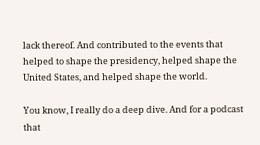lack thereof. And contributed to the events that helped to shape the presidency, helped shape the United States, and helped shape the world.

You know, I really do a deep dive. And for a podcast that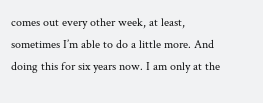comes out every other week, at least, sometimes I’m able to do a little more. And doing this for six years now. I am only at the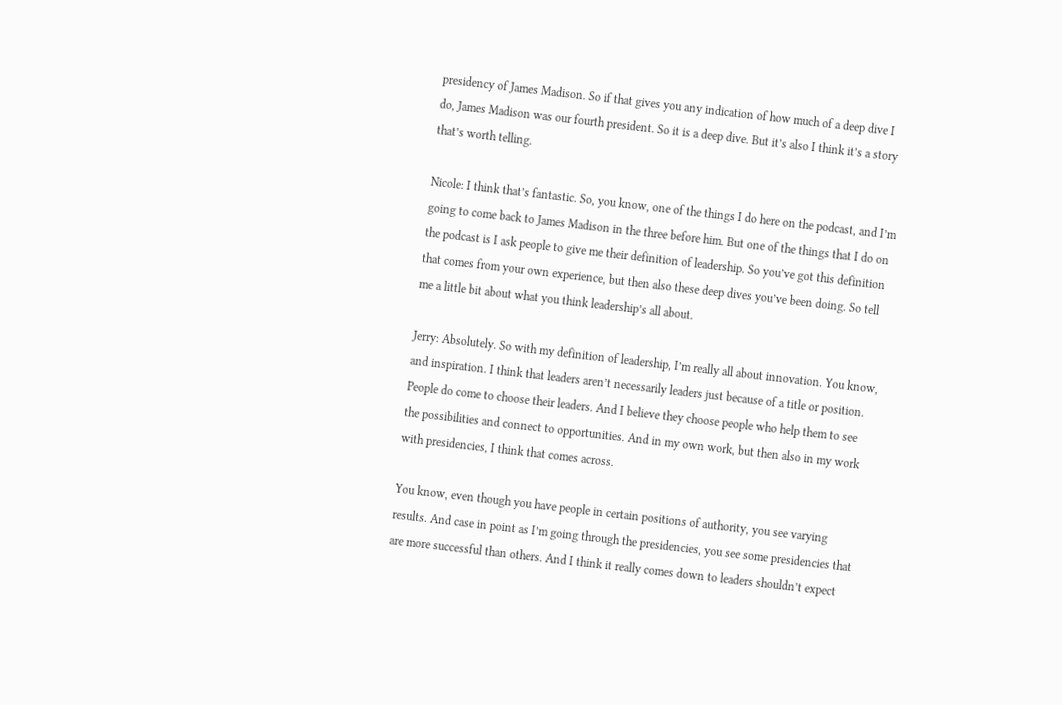presidency of James Madison. So if that gives you any indication of how much of a deep dive I do, James Madison was our fourth president. So it is a deep dive. But it’s also I think it’s a story that’s worth telling.

Nicole: I think that’s fantastic. So, you know, one of the things I do here on the podcast, and I’m going to come back to James Madison in the three before him. But one of the things that I do on the podcast is I ask people to give me their definition of leadership. So you’ve got this definition that comes from your own experience, but then also these deep dives you’ve been doing. So tell me a little bit about what you think leadership’s all about.

Jerry: Absolutely. So with my definition of leadership, I’m really all about innovation. You know, and inspiration. I think that leaders aren’t necessarily leaders just because of a title or position. People do come to choose their leaders. And I believe they choose people who help them to see the possibilities and connect to opportunities. And in my own work, but then also in my work with presidencies, I think that comes across.

You know, even though you have people in certain positions of authority, you see varying results. And case in point as I’m going through the presidencies, you see some presidencies that are more successful than others. And I think it really comes down to leaders shouldn’t expect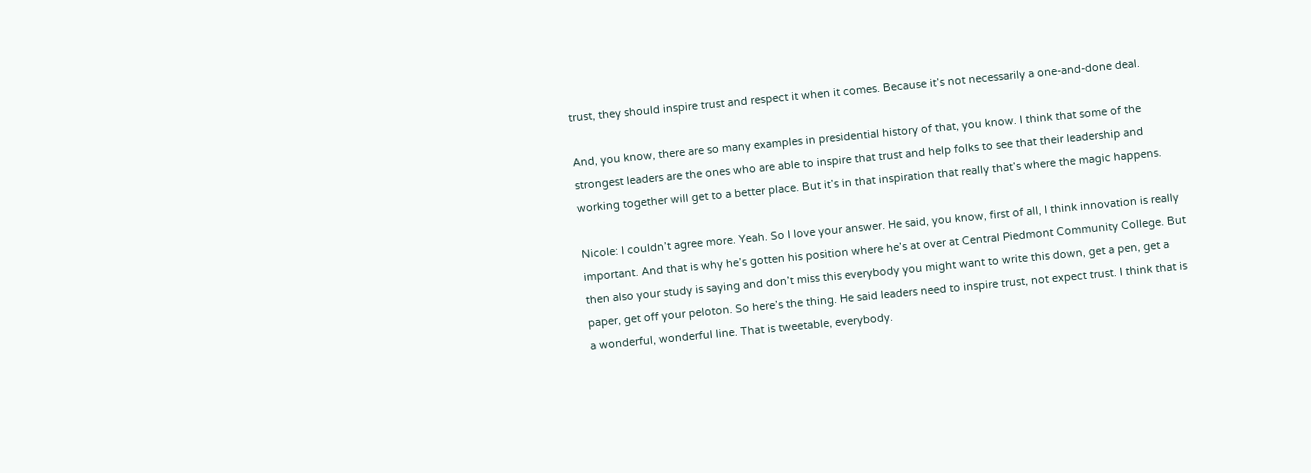trust, they should inspire trust and respect it when it comes. Because it’s not necessarily a one-and-done deal.

And, you know, there are so many examples in presidential history of that, you know. I think that some of the strongest leaders are the ones who are able to inspire that trust and help folks to see that their leadership and working together will get to a better place. But it’s in that inspiration that really that’s where the magic happens.

Nicole: I couldn’t agree more. Yeah. So I love your answer. He said, you know, first of all, I think innovation is really important. And that is why he’s gotten his position where he’s at over at Central Piedmont Community College. But then also your study is saying and don’t miss this everybody you might want to write this down, get a pen, get a paper, get off your peloton. So here’s the thing. He said leaders need to inspire trust, not expect trust. I think that is a wonderful, wonderful line. That is tweetable, everybody.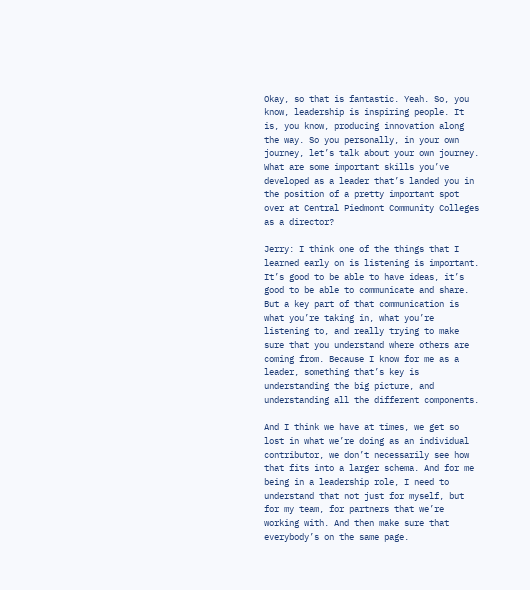Okay, so that is fantastic. Yeah. So, you know, leadership is inspiring people. It is, you know, producing innovation along the way. So you personally, in your own journey, let’s talk about your own journey. What are some important skills you’ve developed as a leader that’s landed you in the position of a pretty important spot over at Central Piedmont Community Colleges as a director?

Jerry: I think one of the things that I learned early on is listening is important. It’s good to be able to have ideas, it’s good to be able to communicate and share. But a key part of that communication is what you’re taking in, what you’re listening to, and really trying to make sure that you understand where others are coming from. Because I know for me as a leader, something that’s key is understanding the big picture, and understanding all the different components.

And I think we have at times, we get so lost in what we’re doing as an individual contributor, we don’t necessarily see how that fits into a larger schema. And for me being in a leadership role, I need to understand that not just for myself, but for my team, for partners that we’re working with. And then make sure that everybody’s on the same page.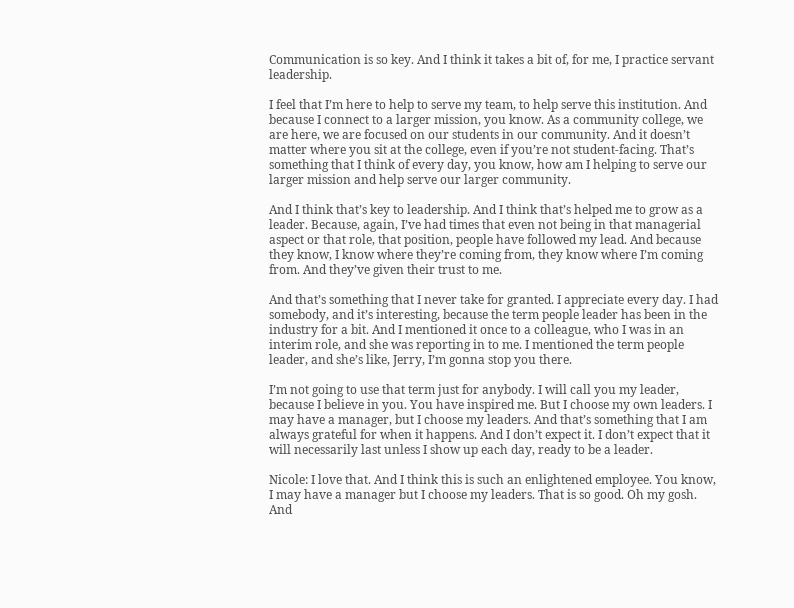Communication is so key. And I think it takes a bit of, for me, I practice servant leadership.

I feel that I’m here to help to serve my team, to help serve this institution. And because I connect to a larger mission, you know. As a community college, we are here, we are focused on our students in our community. And it doesn’t matter where you sit at the college, even if you’re not student-facing. That’s something that I think of every day, you know, how am I helping to serve our larger mission and help serve our larger community.

And I think that’s key to leadership. And I think that’s helped me to grow as a leader. Because, again, I’ve had times that even not being in that managerial aspect or that role, that position, people have followed my lead. And because they know, I know where they’re coming from, they know where I’m coming from. And they’ve given their trust to me.

And that’s something that I never take for granted. I appreciate every day. I had somebody, and it’s interesting, because the term people leader has been in the industry for a bit. And I mentioned it once to a colleague, who I was in an interim role, and she was reporting in to me. I mentioned the term people leader, and she’s like, Jerry, I’m gonna stop you there.

I’m not going to use that term just for anybody. I will call you my leader, because I believe in you. You have inspired me. But I choose my own leaders. I may have a manager, but I choose my leaders. And that’s something that I am always grateful for when it happens. And I don’t expect it. I don’t expect that it will necessarily last unless I show up each day, ready to be a leader.

Nicole: I love that. And I think this is such an enlightened employee. You know, I may have a manager but I choose my leaders. That is so good. Oh my gosh. And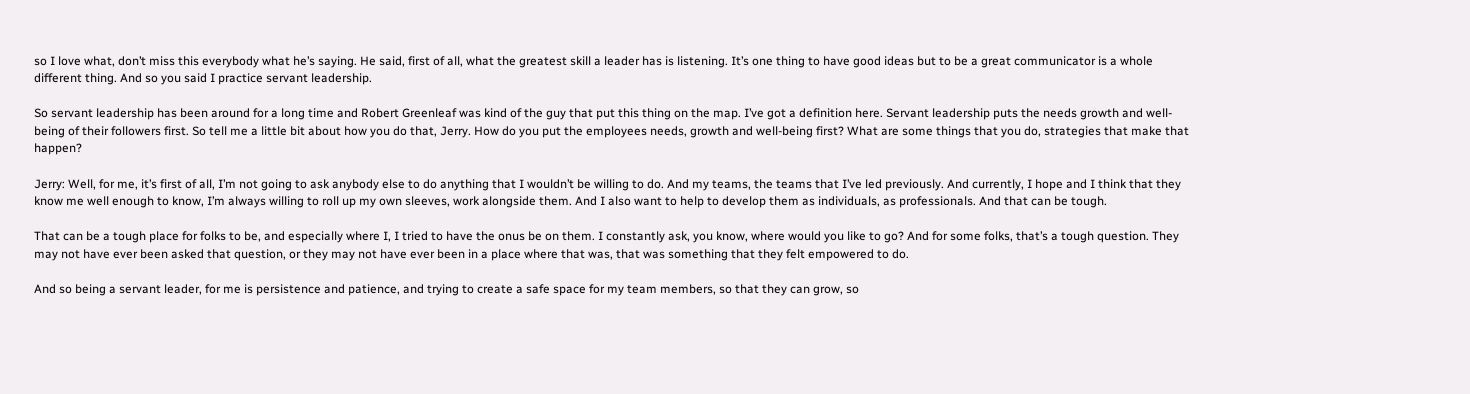so I love what, don’t miss this everybody what he’s saying. He said, first of all, what the greatest skill a leader has is listening. It’s one thing to have good ideas but to be a great communicator is a whole different thing. And so you said I practice servant leadership.

So servant leadership has been around for a long time and Robert Greenleaf was kind of the guy that put this thing on the map. I’ve got a definition here. Servant leadership puts the needs growth and well-being of their followers first. So tell me a little bit about how you do that, Jerry. How do you put the employees needs, growth and well-being first? What are some things that you do, strategies that make that happen?

Jerry: Well, for me, it’s first of all, I’m not going to ask anybody else to do anything that I wouldn’t be willing to do. And my teams, the teams that I’ve led previously. And currently, I hope and I think that they know me well enough to know, I’m always willing to roll up my own sleeves, work alongside them. And I also want to help to develop them as individuals, as professionals. And that can be tough.

That can be a tough place for folks to be, and especially where I, I tried to have the onus be on them. I constantly ask, you know, where would you like to go? And for some folks, that’s a tough question. They may not have ever been asked that question, or they may not have ever been in a place where that was, that was something that they felt empowered to do.

And so being a servant leader, for me is persistence and patience, and trying to create a safe space for my team members, so that they can grow, so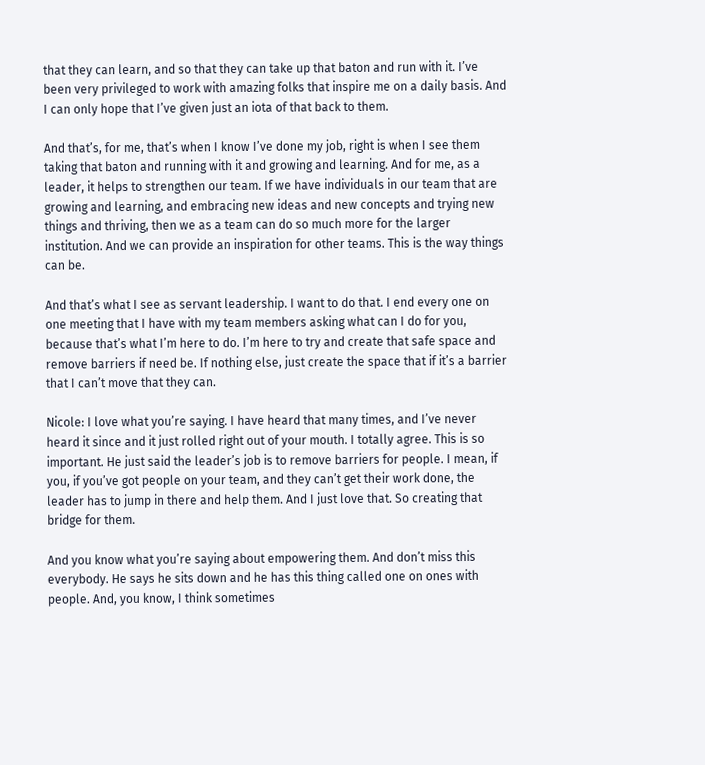that they can learn, and so that they can take up that baton and run with it. I’ve been very privileged to work with amazing folks that inspire me on a daily basis. And I can only hope that I’ve given just an iota of that back to them.

And that’s, for me, that’s when I know I’ve done my job, right is when I see them taking that baton and running with it and growing and learning. And for me, as a leader, it helps to strengthen our team. If we have individuals in our team that are growing and learning, and embracing new ideas and new concepts and trying new things and thriving, then we as a team can do so much more for the larger institution. And we can provide an inspiration for other teams. This is the way things can be.

And that’s what I see as servant leadership. I want to do that. I end every one on one meeting that I have with my team members asking what can I do for you, because that’s what I’m here to do. I’m here to try and create that safe space and remove barriers if need be. If nothing else, just create the space that if it’s a barrier that I can’t move that they can.

Nicole: I love what you’re saying. I have heard that many times, and I’ve never heard it since and it just rolled right out of your mouth. I totally agree. This is so important. He just said the leader’s job is to remove barriers for people. I mean, if you, if you’ve got people on your team, and they can’t get their work done, the leader has to jump in there and help them. And I just love that. So creating that bridge for them.

And you know what you’re saying about empowering them. And don’t miss this everybody. He says he sits down and he has this thing called one on ones with people. And, you know, I think sometimes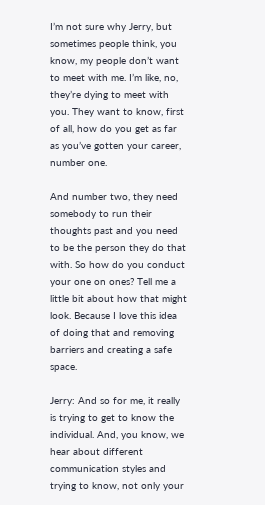I’m not sure why Jerry, but sometimes people think, you know, my people don’t want to meet with me. I’m like, no, they’re dying to meet with you. They want to know, first of all, how do you get as far as you’ve gotten your career, number one.

And number two, they need somebody to run their thoughts past and you need to be the person they do that with. So how do you conduct your one on ones? Tell me a little bit about how that might look. Because I love this idea of doing that and removing barriers and creating a safe space.

Jerry: And so for me, it really is trying to get to know the individual. And, you know, we hear about different communication styles and trying to know, not only your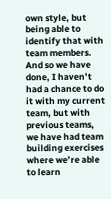own style, but being able to identify that with team members. And so we have done, I haven’t had a chance to do it with my current team, but with previous teams, we have had team building exercises where we’re able to learn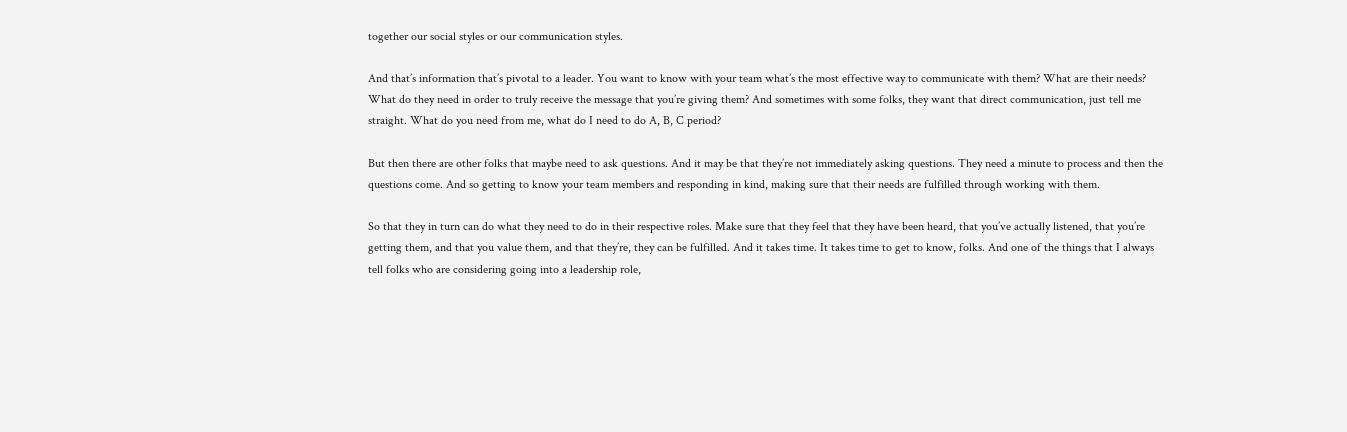together our social styles or our communication styles.

And that’s information that’s pivotal to a leader. You want to know with your team what’s the most effective way to communicate with them? What are their needs? What do they need in order to truly receive the message that you’re giving them? And sometimes with some folks, they want that direct communication, just tell me straight. What do you need from me, what do I need to do A, B, C period?

But then there are other folks that maybe need to ask questions. And it may be that they’re not immediately asking questions. They need a minute to process and then the questions come. And so getting to know your team members and responding in kind, making sure that their needs are fulfilled through working with them.

So that they in turn can do what they need to do in their respective roles. Make sure that they feel that they have been heard, that you’ve actually listened, that you’re getting them, and that you value them, and that they’re, they can be fulfilled. And it takes time. It takes time to get to know, folks. And one of the things that I always tell folks who are considering going into a leadership role,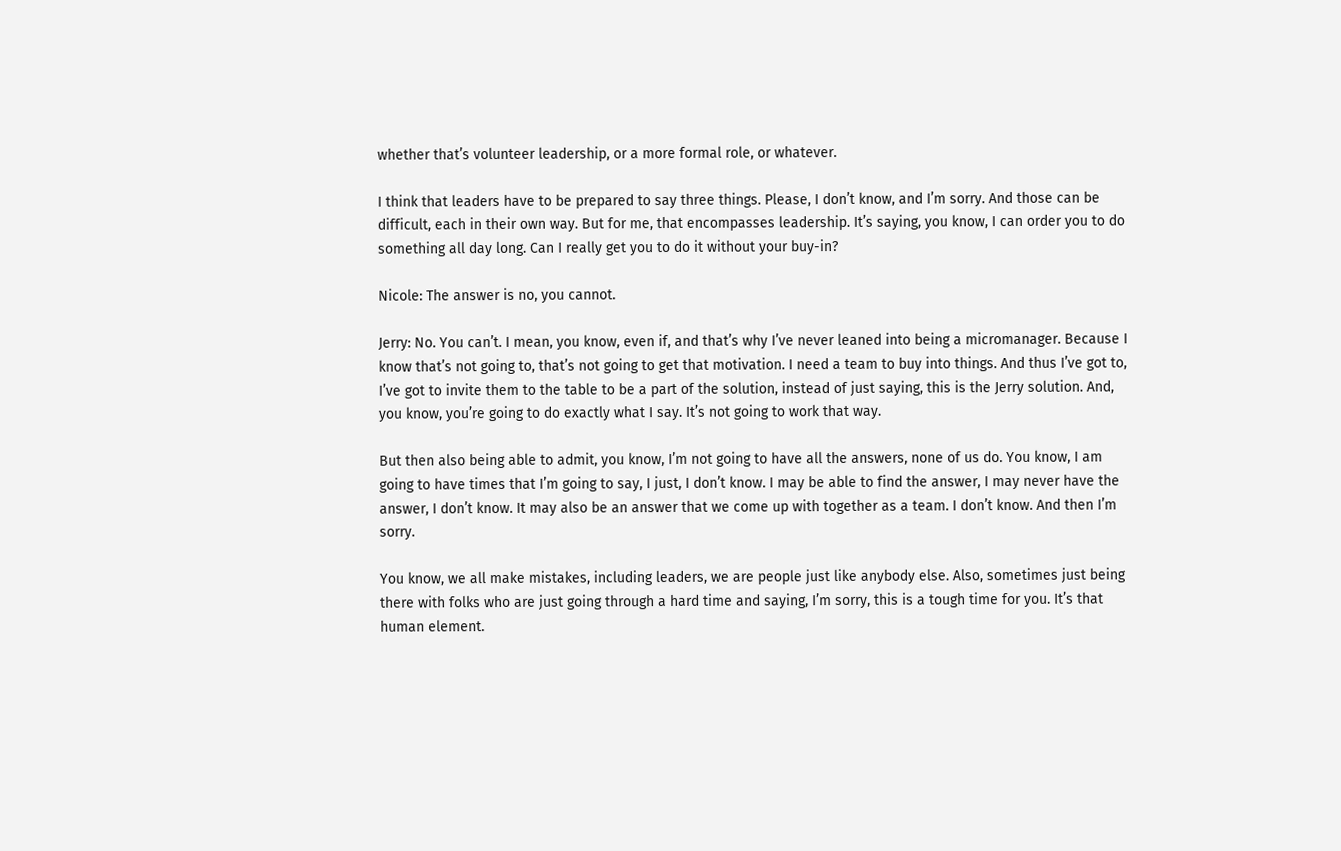whether that’s volunteer leadership, or a more formal role, or whatever.

I think that leaders have to be prepared to say three things. Please, I don’t know, and I’m sorry. And those can be difficult, each in their own way. But for me, that encompasses leadership. It’s saying, you know, I can order you to do something all day long. Can I really get you to do it without your buy-in?

Nicole: The answer is no, you cannot.

Jerry: No. You can’t. I mean, you know, even if, and that’s why I’ve never leaned into being a micromanager. Because I know that’s not going to, that’s not going to get that motivation. I need a team to buy into things. And thus I’ve got to, I’ve got to invite them to the table to be a part of the solution, instead of just saying, this is the Jerry solution. And, you know, you’re going to do exactly what I say. It’s not going to work that way.

But then also being able to admit, you know, I’m not going to have all the answers, none of us do. You know, I am going to have times that I’m going to say, I just, I don’t know. I may be able to find the answer, I may never have the answer, I don’t know. It may also be an answer that we come up with together as a team. I don’t know. And then I’m sorry.

You know, we all make mistakes, including leaders, we are people just like anybody else. Also, sometimes just being there with folks who are just going through a hard time and saying, I’m sorry, this is a tough time for you. It’s that human element.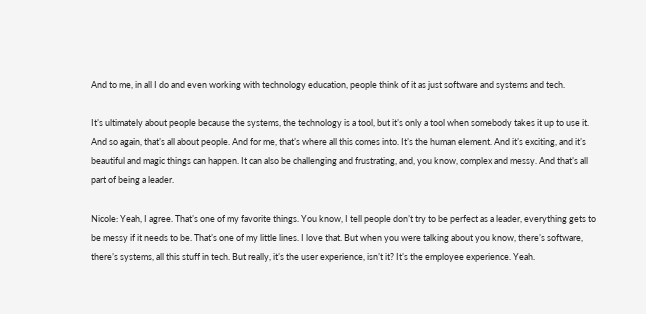And to me, in all I do and even working with technology education, people think of it as just software and systems and tech.

It’s ultimately about people because the systems, the technology is a tool, but it’s only a tool when somebody takes it up to use it. And so again, that’s all about people. And for me, that’s where all this comes into. It’s the human element. And it’s exciting, and it’s beautiful and magic things can happen. It can also be challenging and frustrating, and, you know, complex and messy. And that’s all part of being a leader.

Nicole: Yeah, I agree. That’s one of my favorite things. You know, I tell people don’t try to be perfect as a leader, everything gets to be messy if it needs to be. That’s one of my little lines. I love that. But when you were talking about you know, there’s software, there’s systems, all this stuff in tech. But really, it’s the user experience, isn’t it? It’s the employee experience. Yeah.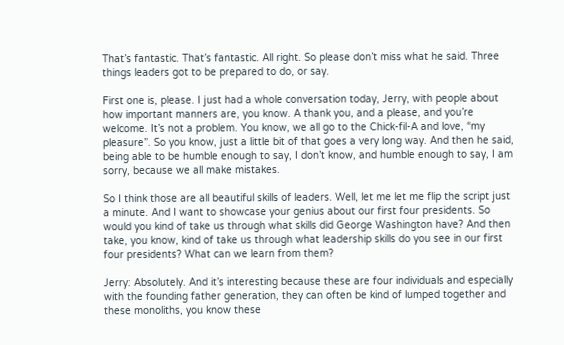That’s fantastic. That’s fantastic. All right. So please don’t miss what he said. Three things leaders got to be prepared to do, or say.

First one is, please. I just had a whole conversation today, Jerry, with people about how important manners are, you know. A thank you, and a please, and you’re welcome. It’s not a problem. You know, we all go to the Chick-fil-A and love, “my pleasure”. So you know, just a little bit of that goes a very long way. And then he said, being able to be humble enough to say, I don’t know, and humble enough to say, I am sorry, because we all make mistakes.

So I think those are all beautiful skills of leaders. Well, let me let me flip the script just a minute. And I want to showcase your genius about our first four presidents. So would you kind of take us through what skills did George Washington have? And then take, you know, kind of take us through what leadership skills do you see in our first four presidents? What can we learn from them?

Jerry: Absolutely. And it’s interesting because these are four individuals and especially with the founding father generation, they can often be kind of lumped together and these monoliths, you know these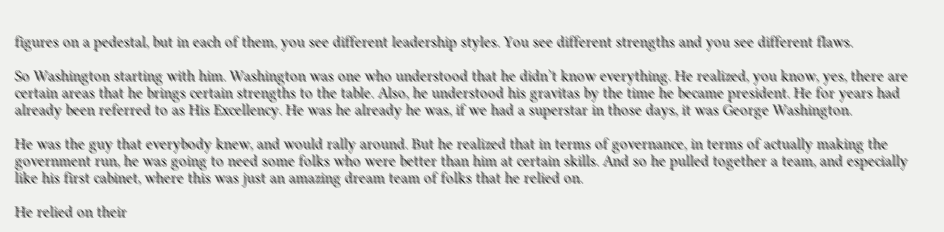figures on a pedestal, but in each of them, you see different leadership styles. You see different strengths and you see different flaws.

So Washington starting with him. Washington was one who understood that he didn’t know everything. He realized, you know, yes, there are certain areas that he brings certain strengths to the table. Also, he understood his gravitas by the time he became president. He for years had already been referred to as His Excellency. He was he already he was, if we had a superstar in those days, it was George Washington.

He was the guy that everybody knew, and would rally around. But he realized that in terms of governance, in terms of actually making the government run, he was going to need some folks who were better than him at certain skills. And so he pulled together a team, and especially like his first cabinet, where this was just an amazing dream team of folks that he relied on.

He relied on their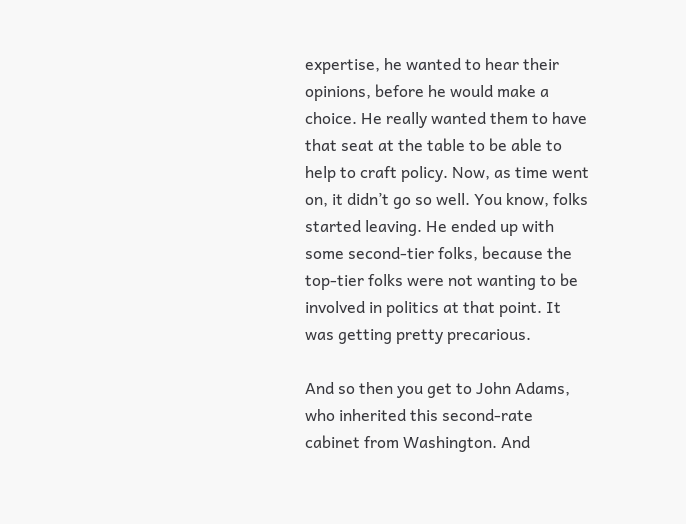expertise, he wanted to hear their opinions, before he would make a choice. He really wanted them to have that seat at the table to be able to help to craft policy. Now, as time went on, it didn’t go so well. You know, folks started leaving. He ended up with some second-tier folks, because the top-tier folks were not wanting to be involved in politics at that point. It was getting pretty precarious.

And so then you get to John Adams, who inherited this second-rate cabinet from Washington. And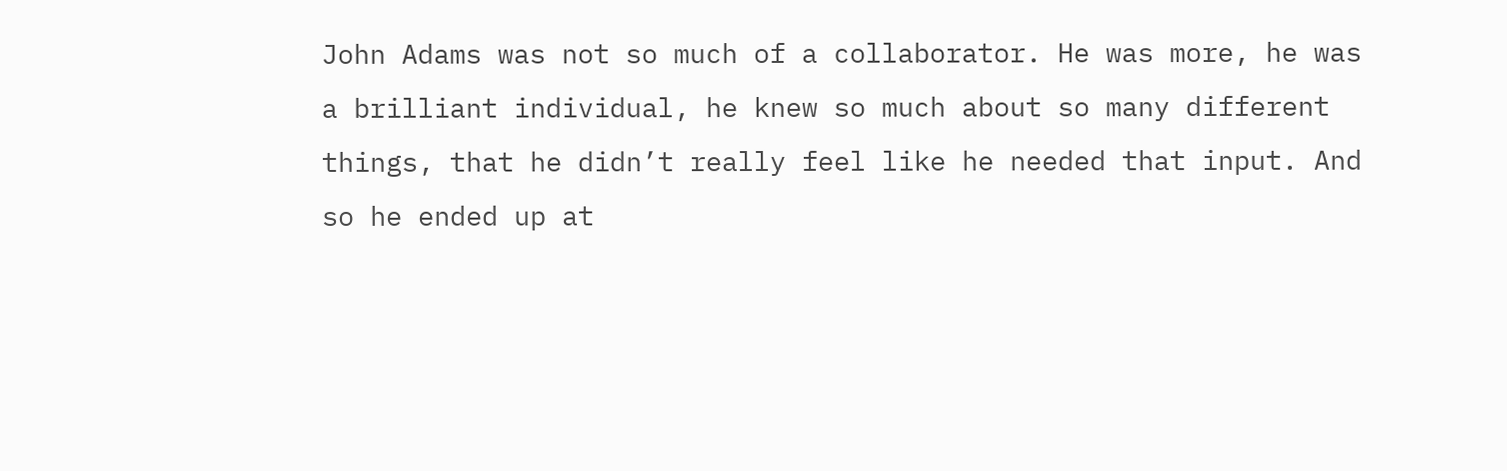John Adams was not so much of a collaborator. He was more, he was a brilliant individual, he knew so much about so many different things, that he didn’t really feel like he needed that input. And so he ended up at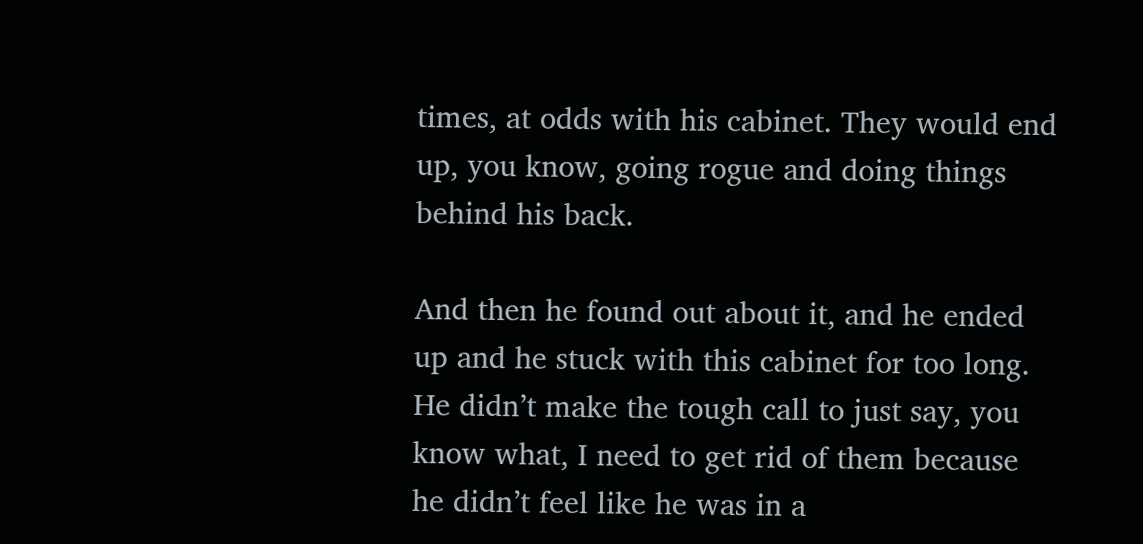times, at odds with his cabinet. They would end up, you know, going rogue and doing things behind his back.

And then he found out about it, and he ended up and he stuck with this cabinet for too long. He didn’t make the tough call to just say, you know what, I need to get rid of them because he didn’t feel like he was in a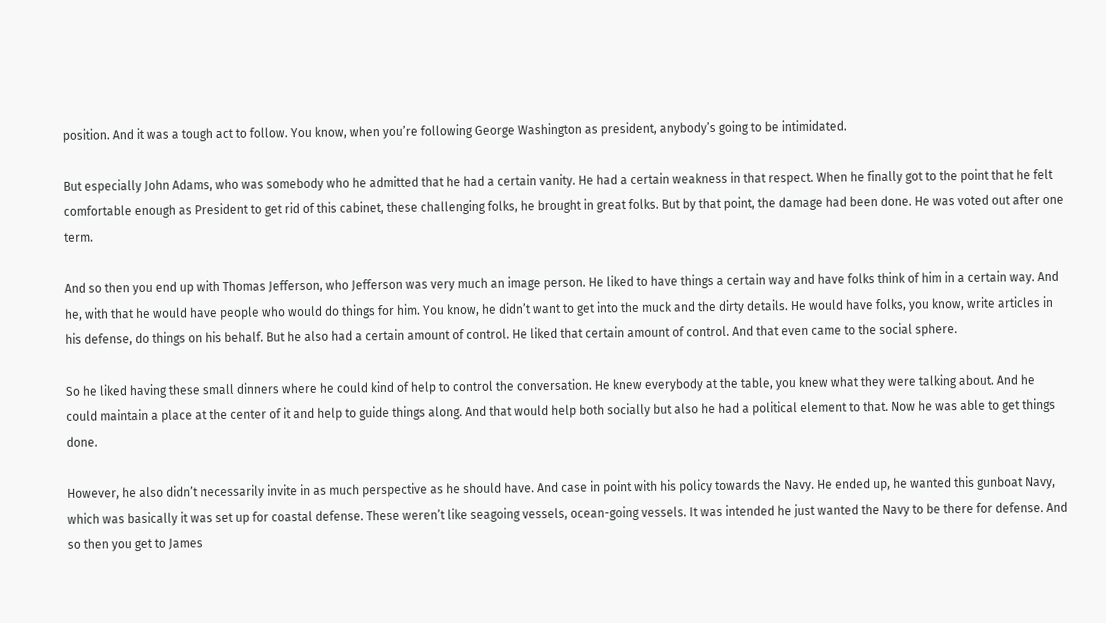position. And it was a tough act to follow. You know, when you’re following George Washington as president, anybody’s going to be intimidated.

But especially John Adams, who was somebody who he admitted that he had a certain vanity. He had a certain weakness in that respect. When he finally got to the point that he felt comfortable enough as President to get rid of this cabinet, these challenging folks, he brought in great folks. But by that point, the damage had been done. He was voted out after one term.

And so then you end up with Thomas Jefferson, who Jefferson was very much an image person. He liked to have things a certain way and have folks think of him in a certain way. And he, with that he would have people who would do things for him. You know, he didn’t want to get into the muck and the dirty details. He would have folks, you know, write articles in his defense, do things on his behalf. But he also had a certain amount of control. He liked that certain amount of control. And that even came to the social sphere.

So he liked having these small dinners where he could kind of help to control the conversation. He knew everybody at the table, you knew what they were talking about. And he could maintain a place at the center of it and help to guide things along. And that would help both socially but also he had a political element to that. Now he was able to get things done.

However, he also didn’t necessarily invite in as much perspective as he should have. And case in point with his policy towards the Navy. He ended up, he wanted this gunboat Navy, which was basically it was set up for coastal defense. These weren’t like seagoing vessels, ocean-going vessels. It was intended he just wanted the Navy to be there for defense. And so then you get to James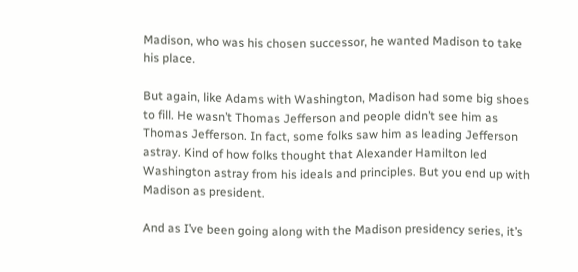Madison, who was his chosen successor, he wanted Madison to take his place.

But again, like Adams with Washington, Madison had some big shoes to fill. He wasn’t Thomas Jefferson and people didn’t see him as Thomas Jefferson. In fact, some folks saw him as leading Jefferson astray. Kind of how folks thought that Alexander Hamilton led Washington astray from his ideals and principles. But you end up with Madison as president.

And as I’ve been going along with the Madison presidency series, it’s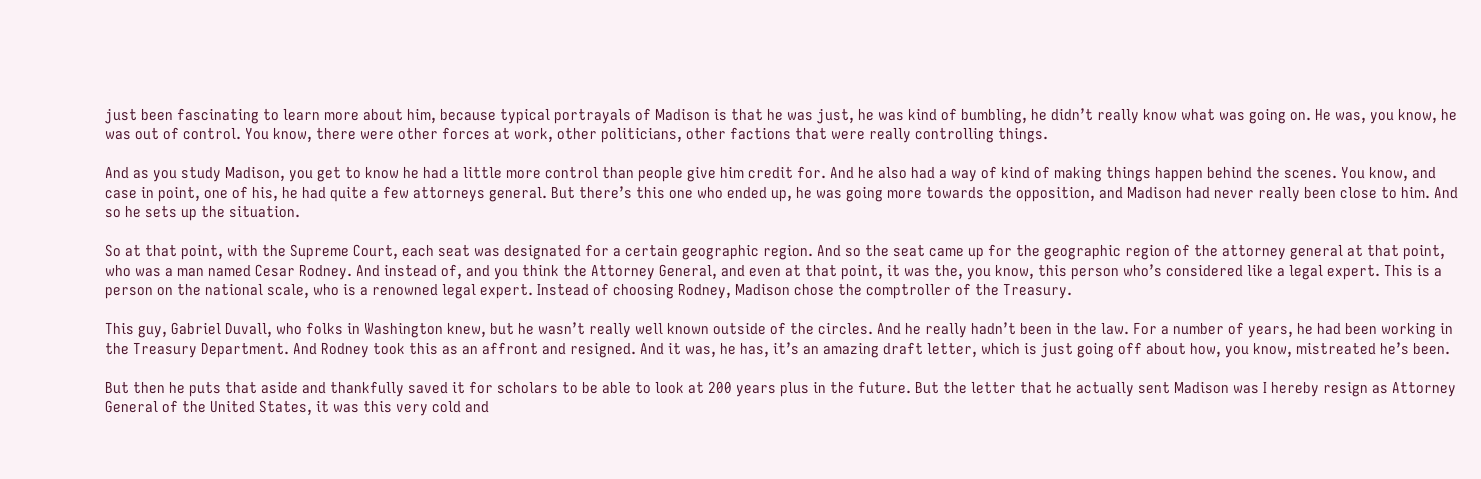just been fascinating to learn more about him, because typical portrayals of Madison is that he was just, he was kind of bumbling, he didn’t really know what was going on. He was, you know, he was out of control. You know, there were other forces at work, other politicians, other factions that were really controlling things.

And as you study Madison, you get to know he had a little more control than people give him credit for. And he also had a way of kind of making things happen behind the scenes. You know, and case in point, one of his, he had quite a few attorneys general. But there’s this one who ended up, he was going more towards the opposition, and Madison had never really been close to him. And so he sets up the situation.

So at that point, with the Supreme Court, each seat was designated for a certain geographic region. And so the seat came up for the geographic region of the attorney general at that point, who was a man named Cesar Rodney. And instead of, and you think the Attorney General, and even at that point, it was the, you know, this person who’s considered like a legal expert. This is a person on the national scale, who is a renowned legal expert. Instead of choosing Rodney, Madison chose the comptroller of the Treasury.

This guy, Gabriel Duvall, who folks in Washington knew, but he wasn’t really well known outside of the circles. And he really hadn’t been in the law. For a number of years, he had been working in the Treasury Department. And Rodney took this as an affront and resigned. And it was, he has, it’s an amazing draft letter, which is just going off about how, you know, mistreated he’s been.

But then he puts that aside and thankfully saved it for scholars to be able to look at 200 years plus in the future. But the letter that he actually sent Madison was I hereby resign as Attorney General of the United States, it was this very cold and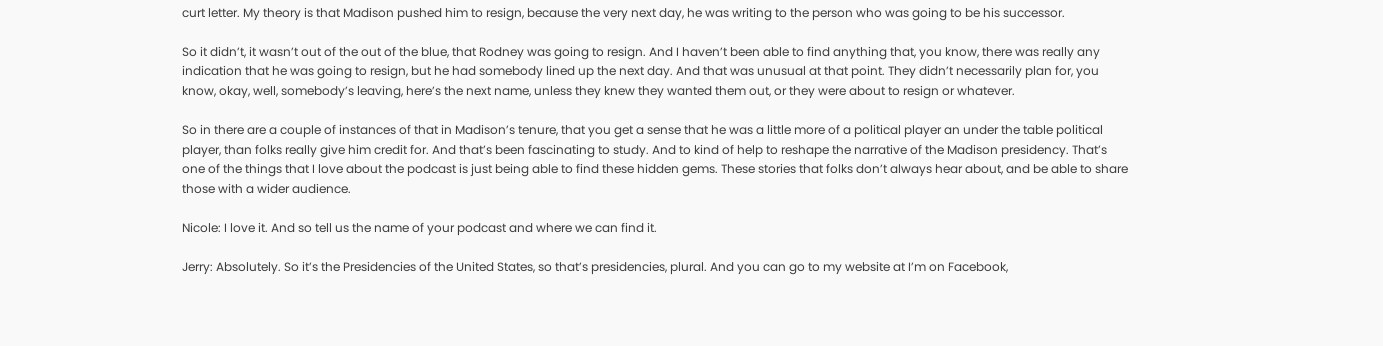curt letter. My theory is that Madison pushed him to resign, because the very next day, he was writing to the person who was going to be his successor.

So it didn’t, it wasn’t out of the out of the blue, that Rodney was going to resign. And I haven’t been able to find anything that, you know, there was really any indication that he was going to resign, but he had somebody lined up the next day. And that was unusual at that point. They didn’t necessarily plan for, you know, okay, well, somebody’s leaving, here’s the next name, unless they knew they wanted them out, or they were about to resign or whatever.

So in there are a couple of instances of that in Madison’s tenure, that you get a sense that he was a little more of a political player an under the table political player, than folks really give him credit for. And that’s been fascinating to study. And to kind of help to reshape the narrative of the Madison presidency. That’s one of the things that I love about the podcast is just being able to find these hidden gems. These stories that folks don’t always hear about, and be able to share those with a wider audience.

Nicole: I love it. And so tell us the name of your podcast and where we can find it.

Jerry: Absolutely. So it’s the Presidencies of the United States, so that’s presidencies, plural. And you can go to my website at I’m on Facebook,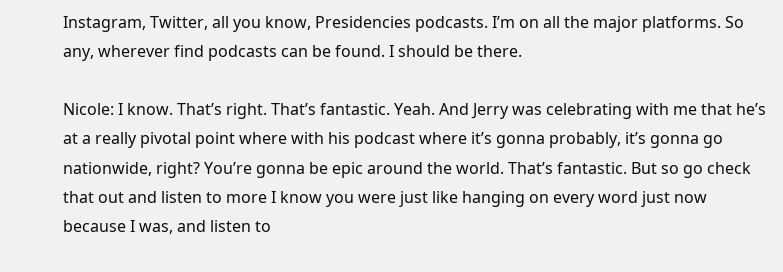Instagram, Twitter, all you know, Presidencies podcasts. I’m on all the major platforms. So any, wherever find podcasts can be found. I should be there.

Nicole: I know. That’s right. That’s fantastic. Yeah. And Jerry was celebrating with me that he’s at a really pivotal point where with his podcast where it’s gonna probably, it’s gonna go nationwide, right? You’re gonna be epic around the world. That’s fantastic. But so go check that out and listen to more I know you were just like hanging on every word just now because I was, and listen to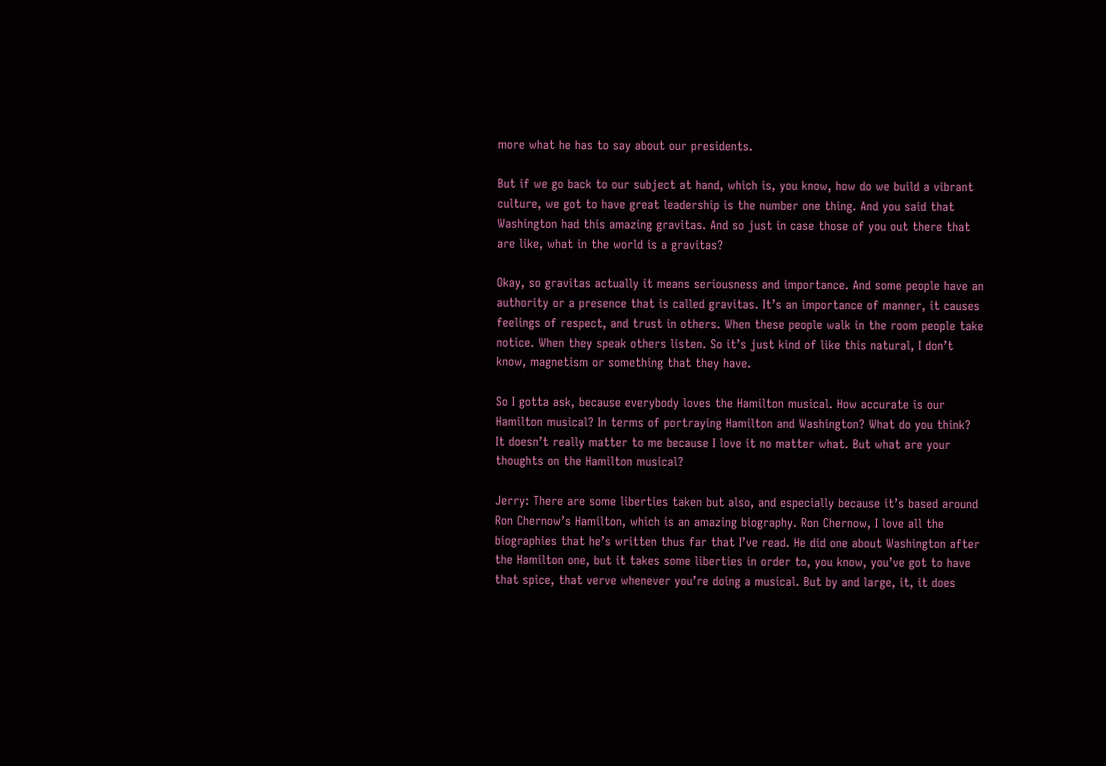more what he has to say about our presidents.

But if we go back to our subject at hand, which is, you know, how do we build a vibrant culture, we got to have great leadership is the number one thing. And you said that Washington had this amazing gravitas. And so just in case those of you out there that are like, what in the world is a gravitas?

Okay, so gravitas actually it means seriousness and importance. And some people have an authority or a presence that is called gravitas. It’s an importance of manner, it causes feelings of respect, and trust in others. When these people walk in the room people take notice. When they speak others listen. So it’s just kind of like this natural, I don’t know, magnetism or something that they have.

So I gotta ask, because everybody loves the Hamilton musical. How accurate is our Hamilton musical? In terms of portraying Hamilton and Washington? What do you think? It doesn’t really matter to me because I love it no matter what. But what are your thoughts on the Hamilton musical?

Jerry: There are some liberties taken but also, and especially because it’s based around Ron Chernow’s Hamilton, which is an amazing biography. Ron Chernow, I love all the biographies that he’s written thus far that I’ve read. He did one about Washington after the Hamilton one, but it takes some liberties in order to, you know, you’ve got to have that spice, that verve whenever you’re doing a musical. But by and large, it, it does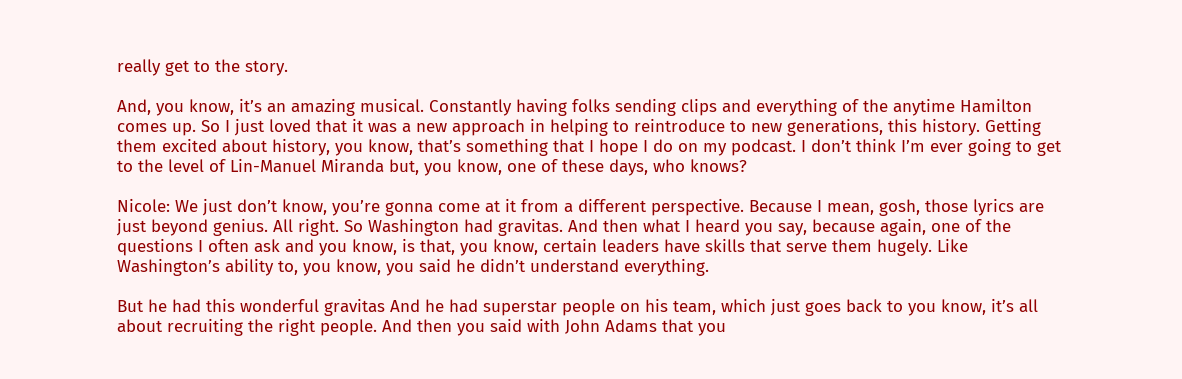really get to the story.

And, you know, it’s an amazing musical. Constantly having folks sending clips and everything of the anytime Hamilton comes up. So I just loved that it was a new approach in helping to reintroduce to new generations, this history. Getting them excited about history, you know, that’s something that I hope I do on my podcast. I don’t think I’m ever going to get to the level of Lin-Manuel Miranda but, you know, one of these days, who knows?

Nicole: We just don’t know, you’re gonna come at it from a different perspective. Because I mean, gosh, those lyrics are just beyond genius. All right. So Washington had gravitas. And then what I heard you say, because again, one of the questions I often ask and you know, is that, you know, certain leaders have skills that serve them hugely. Like Washington’s ability to, you know, you said he didn’t understand everything.

But he had this wonderful gravitas And he had superstar people on his team, which just goes back to you know, it’s all about recruiting the right people. And then you said with John Adams that you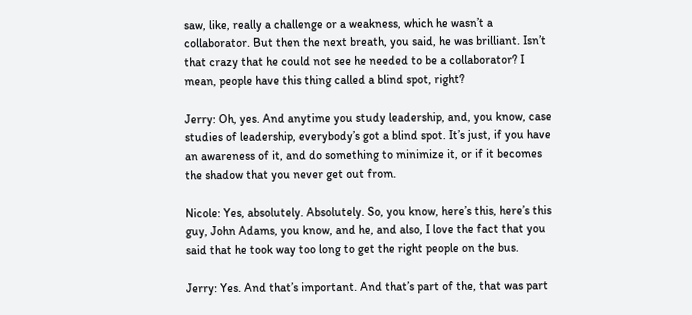saw, like, really a challenge or a weakness, which he wasn’t a collaborator. But then the next breath, you said, he was brilliant. Isn’t that crazy that he could not see he needed to be a collaborator? I mean, people have this thing called a blind spot, right?

Jerry: Oh, yes. And anytime you study leadership, and, you know, case studies of leadership, everybody’s got a blind spot. It’s just, if you have an awareness of it, and do something to minimize it, or if it becomes the shadow that you never get out from.

Nicole: Yes, absolutely. Absolutely. So, you know, here’s this, here’s this guy, John Adams, you know, and he, and also, I love the fact that you said that he took way too long to get the right people on the bus.

Jerry: Yes. And that’s important. And that’s part of the, that was part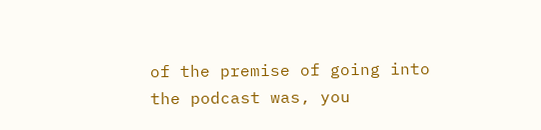of the premise of going into the podcast was, you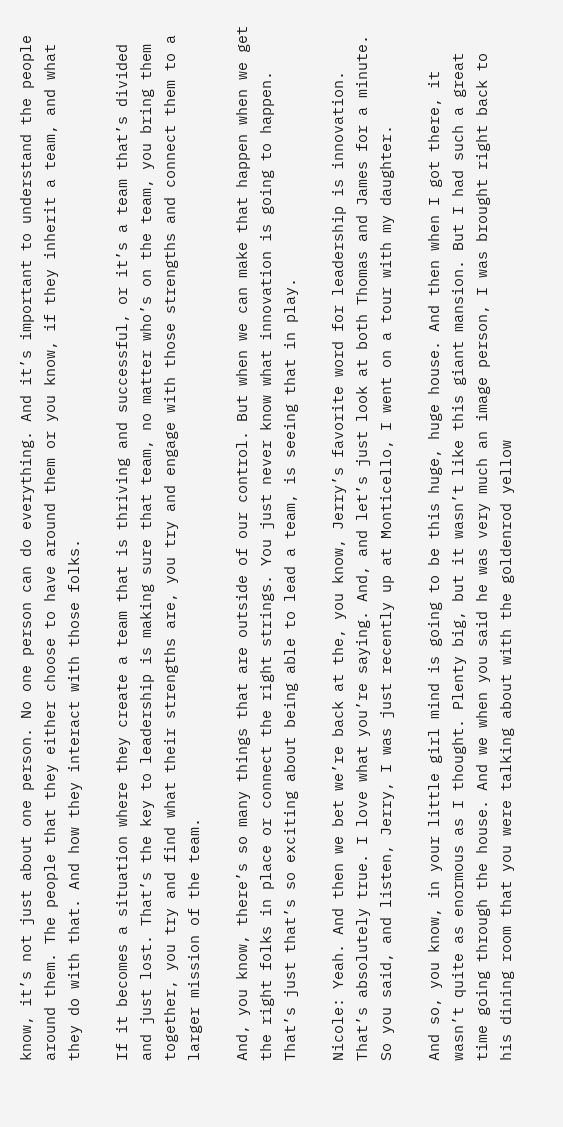know, it’s not just about one person. No one person can do everything. And it’s important to understand the people around them. The people that they either choose to have around them or you know, if they inherit a team, and what they do with that. And how they interact with those folks.

If it becomes a situation where they create a team that is thriving and successful, or it’s a team that’s divided and just lost. That’s the key to leadership is making sure that team, no matter who’s on the team, you bring them together, you try and find what their strengths are, you try and engage with those strengths and connect them to a larger mission of the team.

And, you know, there’s so many things that are outside of our control. But when we can make that happen when we get the right folks in place or connect the right strings. You just never know what innovation is going to happen. That’s just that’s so exciting about being able to lead a team, is seeing that in play.

Nicole: Yeah. And then we bet we’re back at the, you know, Jerry’s favorite word for leadership is innovation. That’s absolutely true. I love what you’re saying. And, and let’s just look at both Thomas and James for a minute. So you said, and listen, Jerry, I was just recently up at Monticello, I went on a tour with my daughter.

And so, you know, in your little girl mind is going to be this huge, huge house. And then when I got there, it wasn’t quite as enormous as I thought. Plenty big, but it wasn’t like this giant mansion. But I had such a great time going through the house. And we when you said he was very much an image person, I was brought right back to his dining room that you were talking about with the goldenrod yellow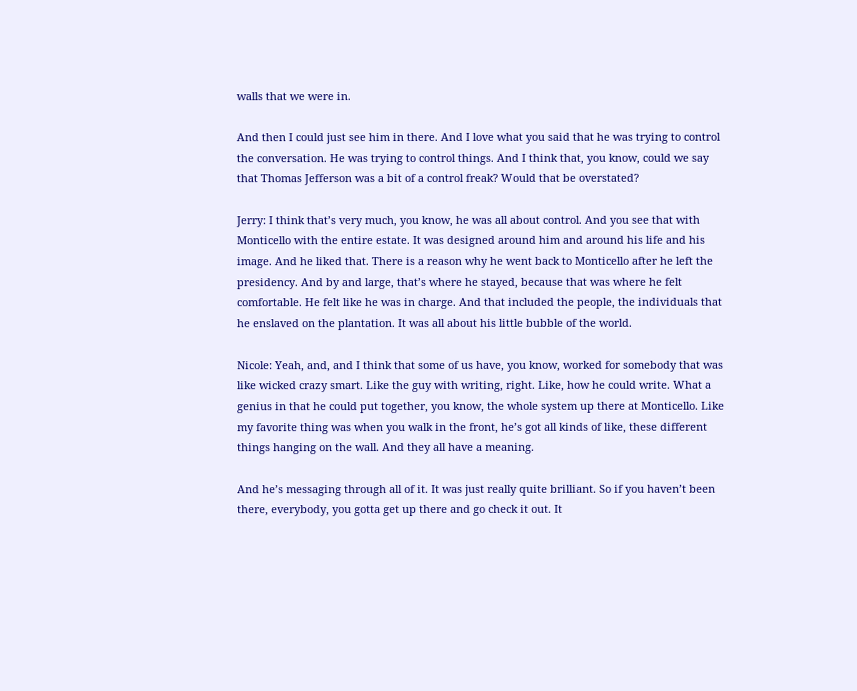walls that we were in.

And then I could just see him in there. And I love what you said that he was trying to control the conversation. He was trying to control things. And I think that, you know, could we say that Thomas Jefferson was a bit of a control freak? Would that be overstated?

Jerry: I think that’s very much, you know, he was all about control. And you see that with Monticello with the entire estate. It was designed around him and around his life and his image. And he liked that. There is a reason why he went back to Monticello after he left the presidency. And by and large, that’s where he stayed, because that was where he felt comfortable. He felt like he was in charge. And that included the people, the individuals that he enslaved on the plantation. It was all about his little bubble of the world.

Nicole: Yeah, and, and I think that some of us have, you know, worked for somebody that was like wicked crazy smart. Like the guy with writing, right. Like, how he could write. What a genius in that he could put together, you know, the whole system up there at Monticello. Like my favorite thing was when you walk in the front, he’s got all kinds of like, these different things hanging on the wall. And they all have a meaning.

And he’s messaging through all of it. It was just really quite brilliant. So if you haven’t been there, everybody, you gotta get up there and go check it out. It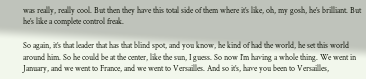was really, really cool. But then they have this total side of them where it’s like, oh, my gosh, he’s brilliant. But he’s like a complete control freak.

So again, it’s that leader that has that blind spot, and you know, he kind of had the world, he set this world around him. So he could be at the center, like the sun, I guess. So now I’m having a whole thing. We went in January, and we went to France, and we went to Versailles. And so it’s, have you been to Versailles,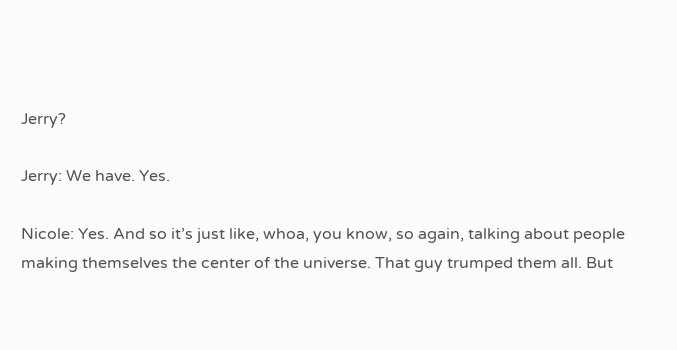Jerry?

Jerry: We have. Yes.

Nicole: Yes. And so it’s just like, whoa, you know, so again, talking about people making themselves the center of the universe. That guy trumped them all. But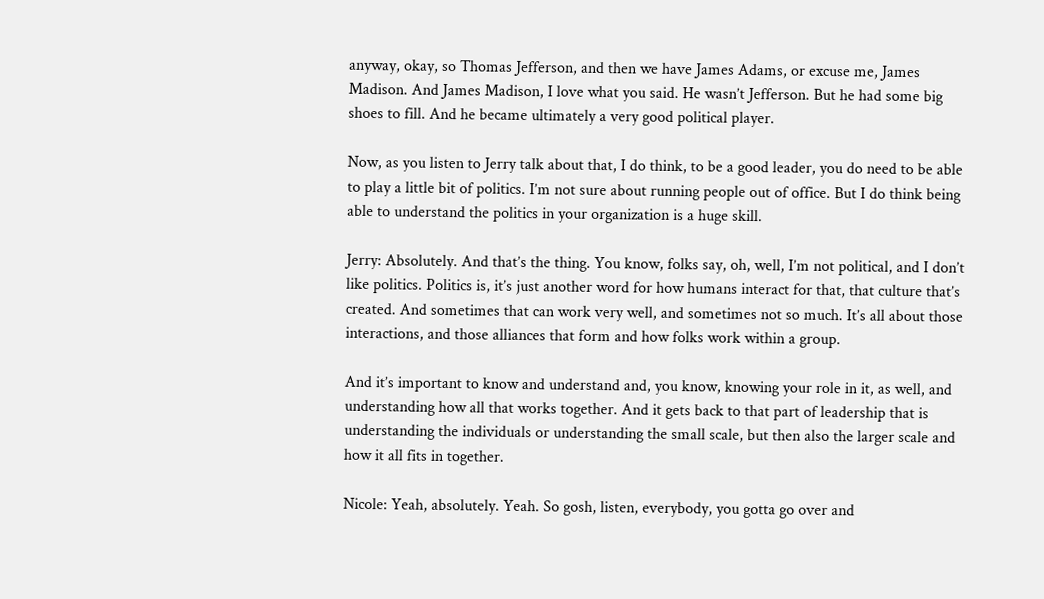anyway, okay, so Thomas Jefferson, and then we have James Adams, or excuse me, James Madison. And James Madison, I love what you said. He wasn’t Jefferson. But he had some big shoes to fill. And he became ultimately a very good political player.

Now, as you listen to Jerry talk about that, I do think, to be a good leader, you do need to be able to play a little bit of politics. I’m not sure about running people out of office. But I do think being able to understand the politics in your organization is a huge skill.

Jerry: Absolutely. And that’s the thing. You know, folks say, oh, well, I’m not political, and I don’t like politics. Politics is, it’s just another word for how humans interact for that, that culture that’s created. And sometimes that can work very well, and sometimes not so much. It’s all about those interactions, and those alliances that form and how folks work within a group.

And it’s important to know and understand and, you know, knowing your role in it, as well, and understanding how all that works together. And it gets back to that part of leadership that is understanding the individuals or understanding the small scale, but then also the larger scale and how it all fits in together.

Nicole: Yeah, absolutely. Yeah. So gosh, listen, everybody, you gotta go over and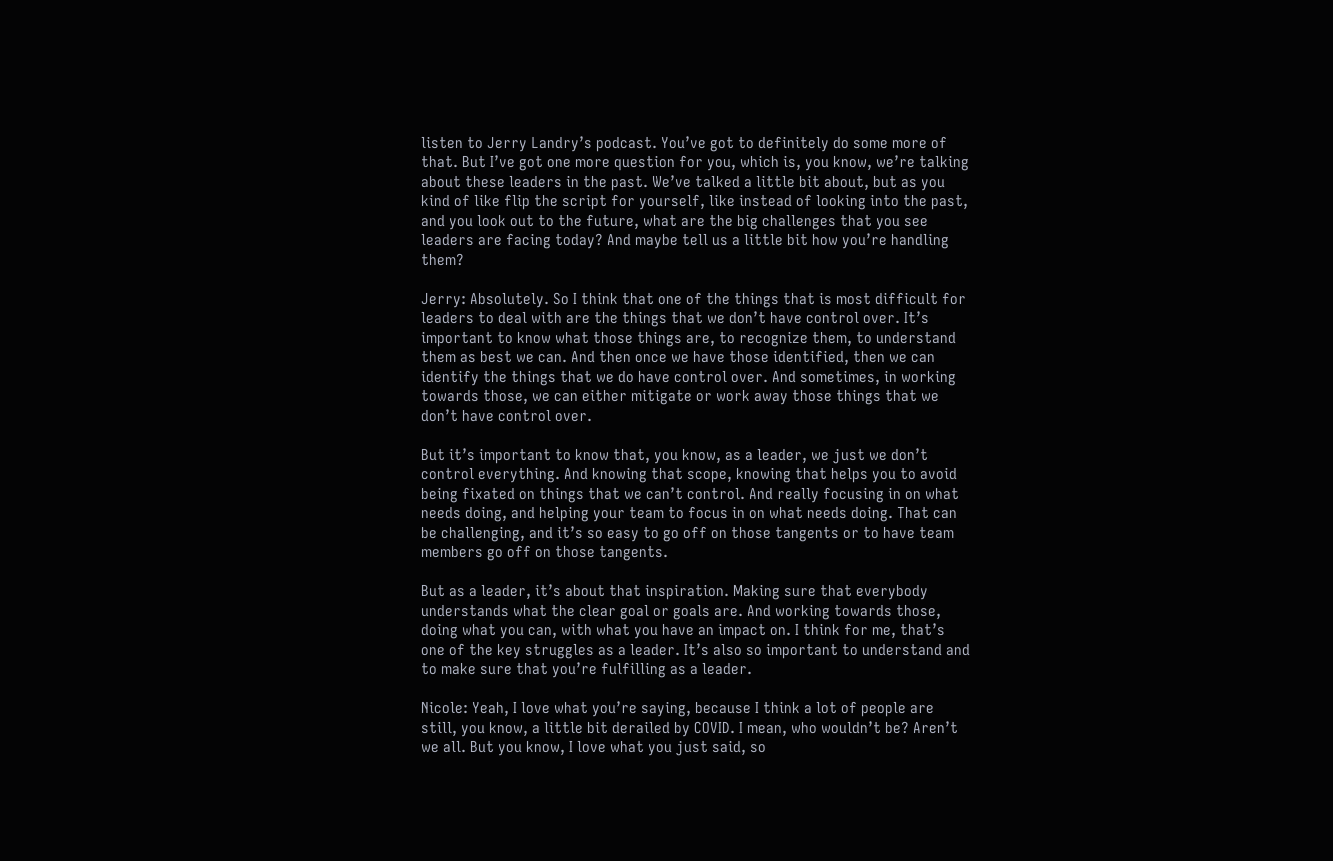listen to Jerry Landry’s podcast. You’ve got to definitely do some more of that. But I’ve got one more question for you, which is, you know, we’re talking about these leaders in the past. We’ve talked a little bit about, but as you kind of like flip the script for yourself, like instead of looking into the past, and you look out to the future, what are the big challenges that you see leaders are facing today? And maybe tell us a little bit how you’re handling them?

Jerry: Absolutely. So I think that one of the things that is most difficult for leaders to deal with are the things that we don’t have control over. It’s important to know what those things are, to recognize them, to understand them as best we can. And then once we have those identified, then we can identify the things that we do have control over. And sometimes, in working towards those, we can either mitigate or work away those things that we don’t have control over.

But it’s important to know that, you know, as a leader, we just we don’t control everything. And knowing that scope, knowing that helps you to avoid being fixated on things that we can’t control. And really focusing in on what needs doing, and helping your team to focus in on what needs doing. That can be challenging, and it’s so easy to go off on those tangents or to have team members go off on those tangents.

But as a leader, it’s about that inspiration. Making sure that everybody understands what the clear goal or goals are. And working towards those, doing what you can, with what you have an impact on. I think for me, that’s one of the key struggles as a leader. It’s also so important to understand and to make sure that you’re fulfilling as a leader.

Nicole: Yeah, I love what you’re saying, because I think a lot of people are still, you know, a little bit derailed by COVID. I mean, who wouldn’t be? Aren’t we all. But you know, I love what you just said, so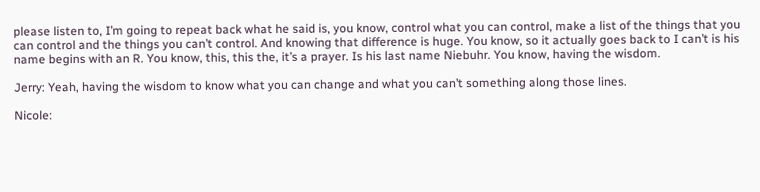please listen to, I’m going to repeat back what he said is, you know, control what you can control, make a list of the things that you can control and the things you can’t control. And knowing that difference is huge. You know, so it actually goes back to I can’t is his name begins with an R. You know, this, this the, it’s a prayer. Is his last name Niebuhr. You know, having the wisdom.

Jerry: Yeah, having the wisdom to know what you can change and what you can’t something along those lines.

Nicole: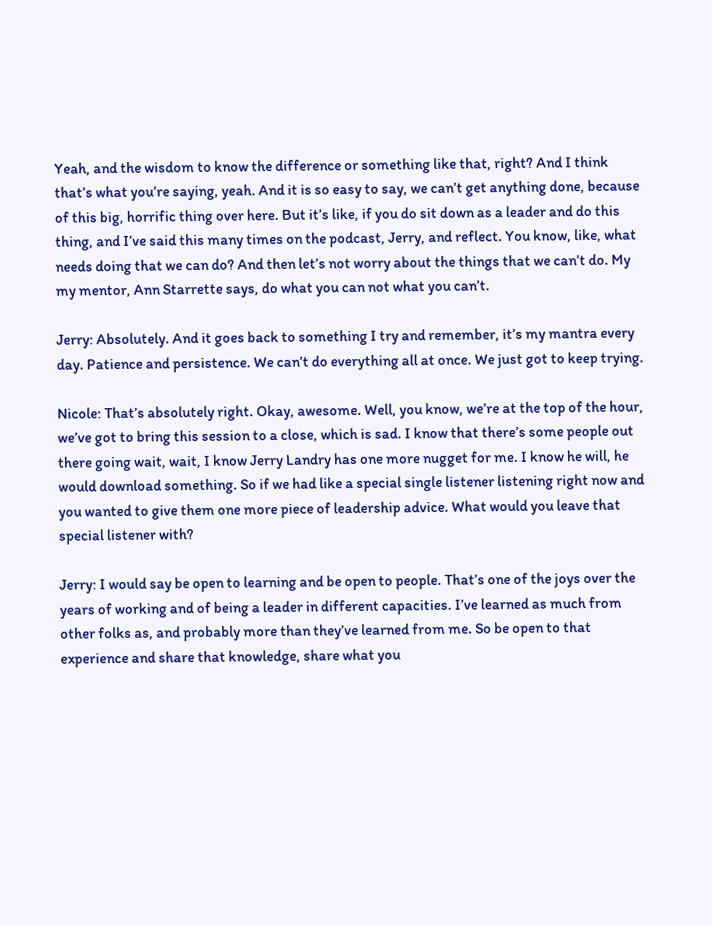Yeah, and the wisdom to know the difference or something like that, right? And I think that’s what you’re saying, yeah. And it is so easy to say, we can’t get anything done, because of this big, horrific thing over here. But it’s like, if you do sit down as a leader and do this thing, and I’ve said this many times on the podcast, Jerry, and reflect. You know, like, what needs doing that we can do? And then let’s not worry about the things that we can’t do. My my mentor, Ann Starrette says, do what you can not what you can’t.

Jerry: Absolutely. And it goes back to something I try and remember, it’s my mantra every day. Patience and persistence. We can’t do everything all at once. We just got to keep trying.

Nicole: That’s absolutely right. Okay, awesome. Well, you know, we’re at the top of the hour, we’ve got to bring this session to a close, which is sad. I know that there’s some people out there going wait, wait, I know Jerry Landry has one more nugget for me. I know he will, he would download something. So if we had like a special single listener listening right now and you wanted to give them one more piece of leadership advice. What would you leave that special listener with?

Jerry: I would say be open to learning and be open to people. That’s one of the joys over the years of working and of being a leader in different capacities. I’ve learned as much from other folks as, and probably more than they’ve learned from me. So be open to that experience and share that knowledge, share what you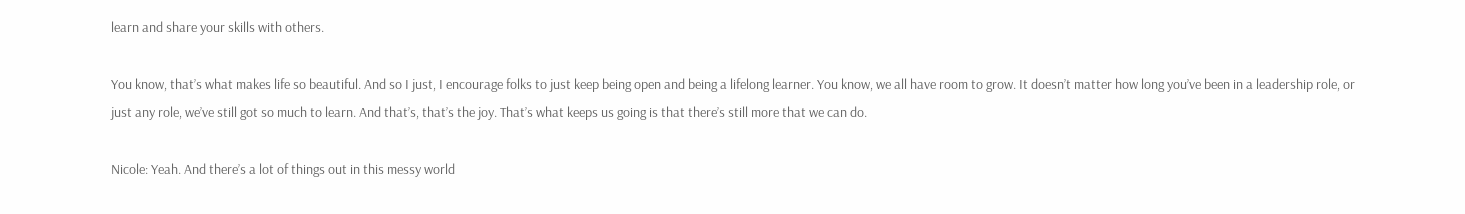learn and share your skills with others.

You know, that’s what makes life so beautiful. And so I just, I encourage folks to just keep being open and being a lifelong learner. You know, we all have room to grow. It doesn’t matter how long you’ve been in a leadership role, or just any role, we’ve still got so much to learn. And that’s, that’s the joy. That’s what keeps us going is that there’s still more that we can do.

Nicole: Yeah. And there’s a lot of things out in this messy world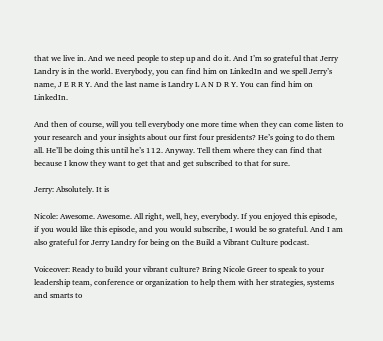that we live in. And we need people to step up and do it. And I’m so grateful that Jerry Landry is in the world. Everybody, you can find him on LinkedIn and we spell Jerry’s name, J E R R Y. And the last name is Landry L A N D R Y. You can find him on LinkedIn.

And then of course, will you tell everybody one more time when they can come listen to your research and your insights about our first four presidents? He’s going to do them all. He’ll be doing this until he’s 112. Anyway. Tell them where they can find that because I know they want to get that and get subscribed to that for sure.

Jerry: Absolutely. It is

Nicole: Awesome. Awesome. All right, well, hey, everybody. If you enjoyed this episode, if you would like this episode, and you would subscribe, I would be so grateful. And I am also grateful for Jerry Landry for being on the Build a Vibrant Culture podcast.

Voiceover: Ready to build your vibrant culture? Bring Nicole Greer to speak to your leadership team, conference or organization to help them with her strategies, systems and smarts to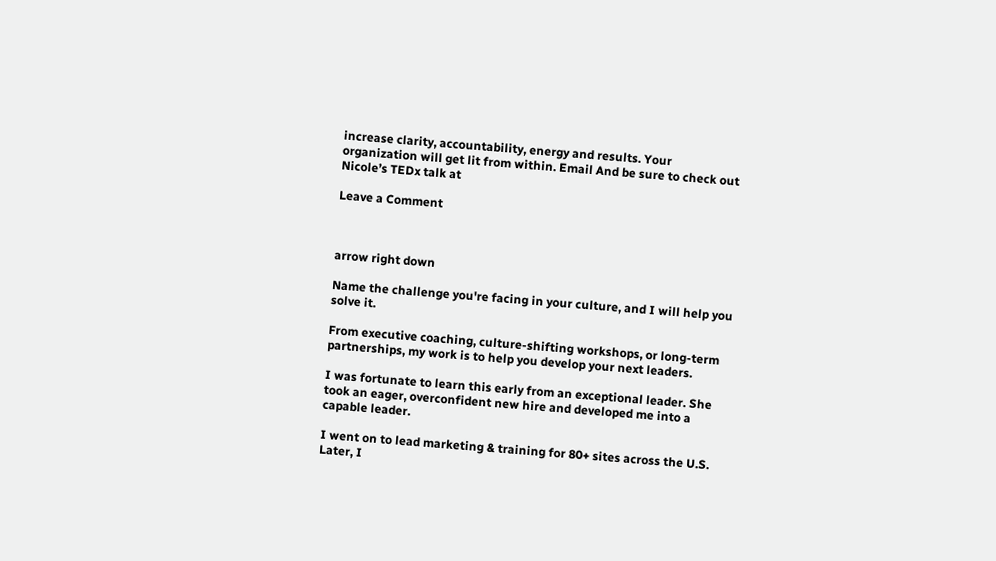increase clarity, accountability, energy and results. Your organization will get lit from within. Email And be sure to check out Nicole’s TEDx talk at

Leave a Comment



arrow right down

Name the challenge you're facing in your culture, and I will help you solve it.

From executive coaching, culture-shifting workshops, or long-term partnerships, my work is to help you develop your next leaders.

I was fortunate to learn this early from an exceptional leader. She took an eager, overconfident new hire and developed me into a capable leader.

I went on to lead marketing & training for 80+ sites across the U.S. Later, I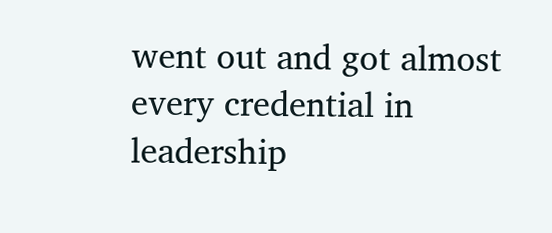went out and got almost every credential in leadership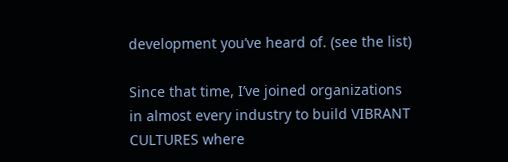development you’ve heard of. (see the list)

Since that time, I’ve joined organizations in almost every industry to build VIBRANT CULTURES where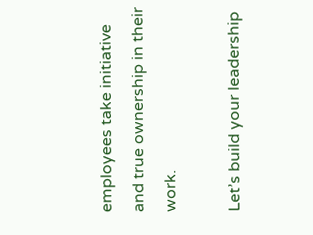employees take initiative and true ownership in their work.

Let’s build your leadership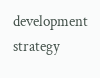development strategy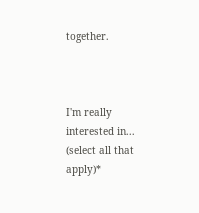together.



I'm really interested in...
(select all that apply)*